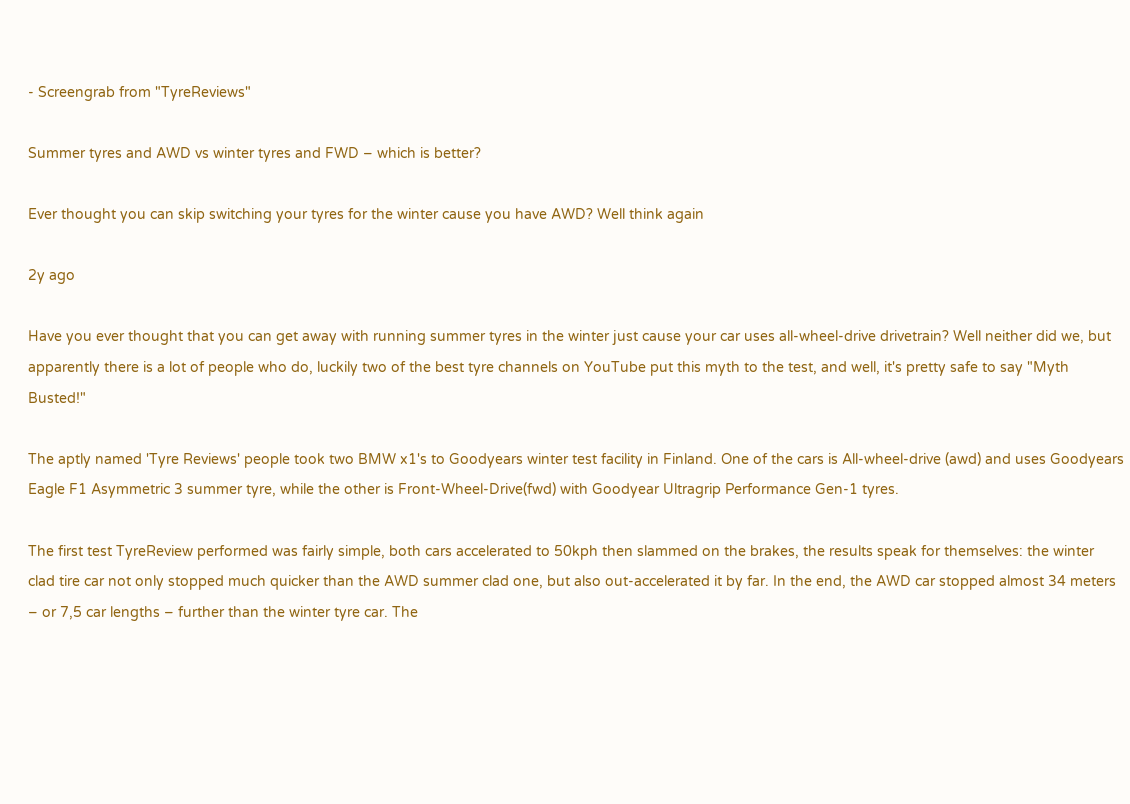- Screengrab from "TyreReviews"

Summer tyres and AWD vs winter tyres and FWD – which is better?

Ever thought you can skip switching your tyres for the winter cause you have AWD? Well think again

2y ago

Have you ever thought that you can get away with running summer tyres in the winter just cause your car uses all-wheel-drive drivetrain? Well neither did we, but apparently there is a lot of people who do, luckily two of the best tyre channels on YouTube put this myth to the test, and well, it's pretty safe to say "Myth Busted!"

The aptly named 'Tyre Reviews' people took two BMW x1's to Goodyears winter test facility in Finland. One of the cars is All-wheel-drive (awd) and uses Goodyears Eagle F1 Asymmetric 3 summer tyre, while the other is Front-Wheel-Drive(fwd) with Goodyear Ultragrip Performance Gen-1 tyres.

The first test TyreReview performed was fairly simple, both cars accelerated to 50kph then slammed on the brakes, the results speak for themselves: the winter clad tire car not only stopped much quicker than the AWD summer clad one, but also out-accelerated it by far. In the end, the AWD car stopped almost 34 meters – or 7,5 car lengths – further than the winter tyre car. The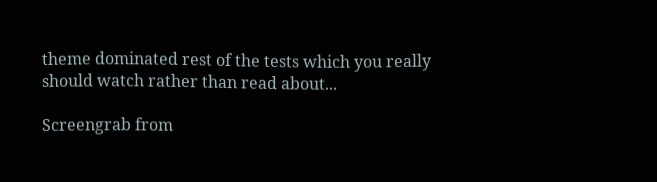theme dominated rest of the tests which you really should watch rather than read about...

Screengrab from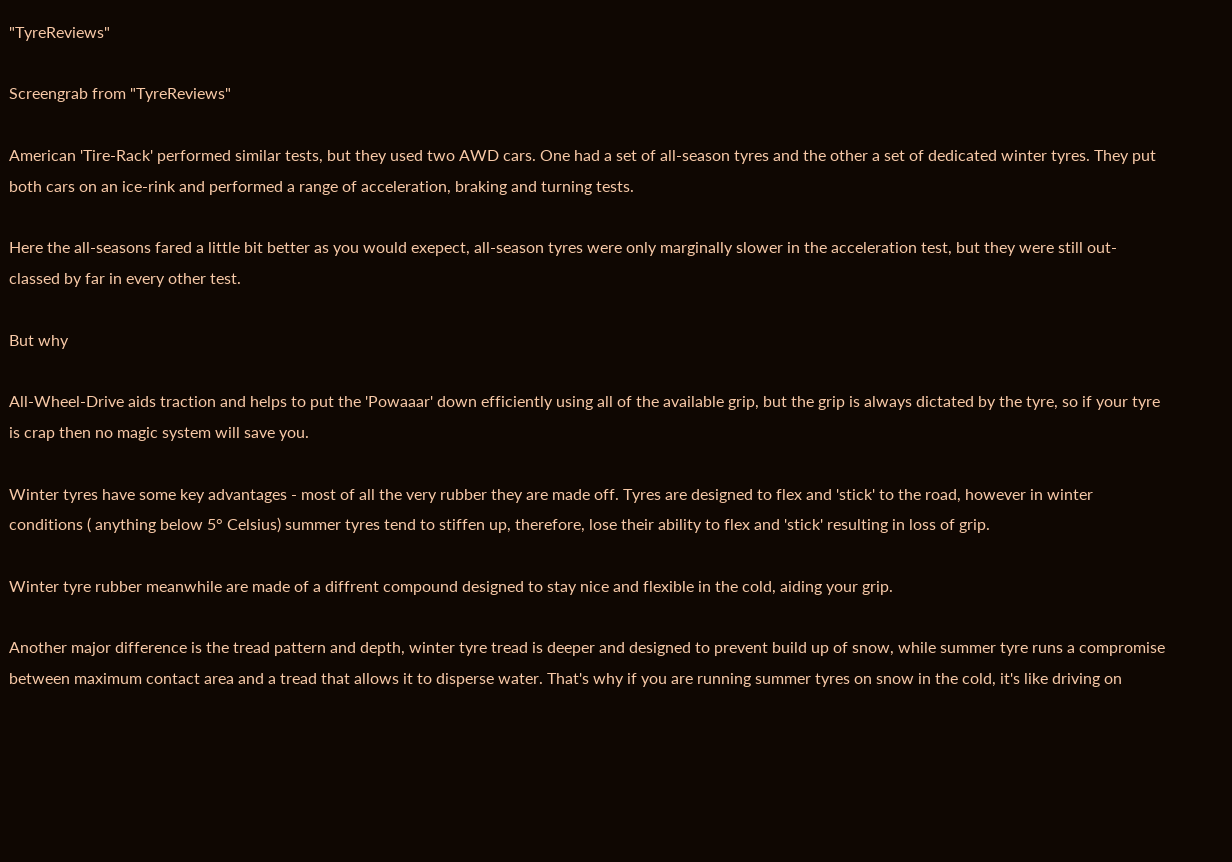"TyreReviews"

Screengrab from "TyreReviews"

American 'Tire-Rack' performed similar tests, but they used two AWD cars. One had a set of all-season tyres and the other a set of dedicated winter tyres. They put both cars on an ice-rink and performed a range of acceleration, braking and turning tests.

Here the all-seasons fared a little bit better as you would exepect, all-season tyres were only marginally slower in the acceleration test, but they were still out-classed by far in every other test.

But why

All-Wheel-Drive aids traction and helps to put the 'Powaaar' down efficiently using all of the available grip, but the grip is always dictated by the tyre, so if your tyre is crap then no magic system will save you.

Winter tyres have some key advantages - most of all the very rubber they are made off. Tyres are designed to flex and 'stick' to the road, however in winter conditions ( anything below 5° Celsius) summer tyres tend to stiffen up, therefore, lose their ability to flex and 'stick' resulting in loss of grip.

Winter tyre rubber meanwhile are made of a diffrent compound designed to stay nice and flexible in the cold, aiding your grip.

Another major difference is the tread pattern and depth, winter tyre tread is deeper and designed to prevent build up of snow, while summer tyre runs a compromise between maximum contact area and a tread that allows it to disperse water. That's why if you are running summer tyres on snow in the cold, it's like driving on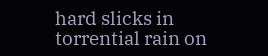hard slicks in torrential rain on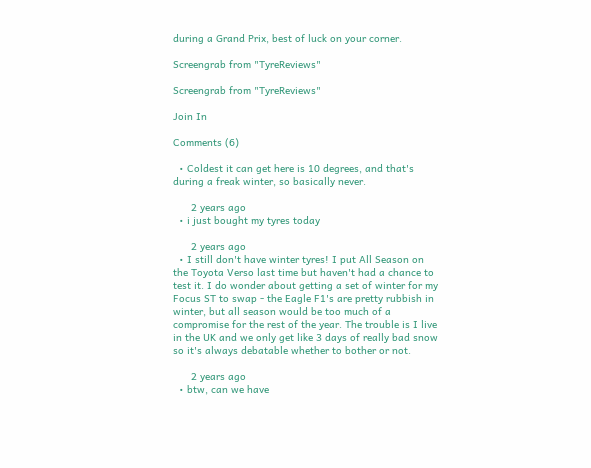during a Grand Prix, best of luck on your corner.

Screengrab from "TyreReviews"

Screengrab from "TyreReviews"

Join In

Comments (6)

  • Coldest it can get here is 10 degrees, and that's during a freak winter, so basically never.

      2 years ago
  • i just bought my tyres today

      2 years ago
  • I still don't have winter tyres! I put All Season on the Toyota Verso last time but haven't had a chance to test it. I do wonder about getting a set of winter for my Focus ST to swap - the Eagle F1's are pretty rubbish in winter, but all season would be too much of a compromise for the rest of the year. The trouble is I live in the UK and we only get like 3 days of really bad snow so it's always debatable whether to bother or not.

      2 years ago
  • btw, can we have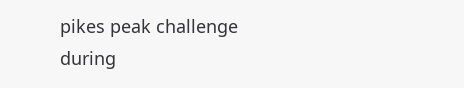pikes peak challenge during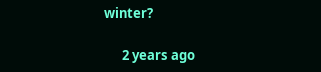winter?

      2 years ago